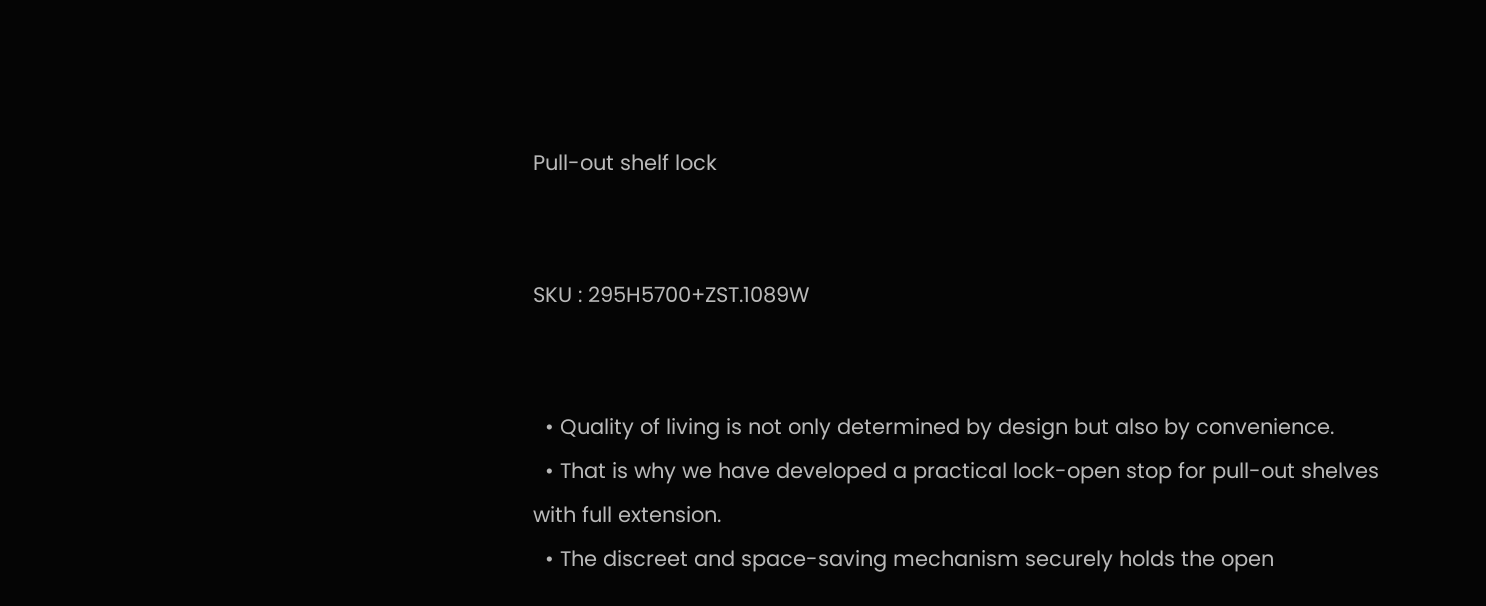Pull-out shelf lock


SKU : 295H5700+ZST.1089W


  • Quality of living is not only determined by design but also by convenience.
  • That is why we have developed a practical lock-open stop for pull-out shelves with full extension.
  • The discreet and space-saving mechanism securely holds the open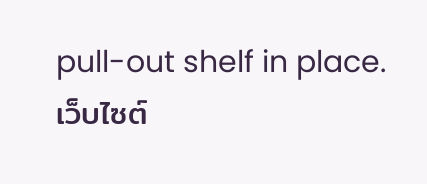pull-out shelf in place.
เว็บไซต์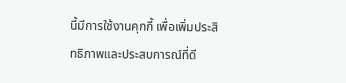นี้มีการใช้งานคุกกี้ เพื่อเพิ่มประสิทธิภาพและประสบการณ์ที่ดี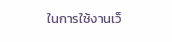ในการใช้งานเว็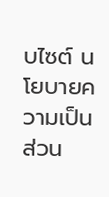บไซต์ นโยบายความเป็นส่วน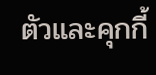ตัวและคุกกี้